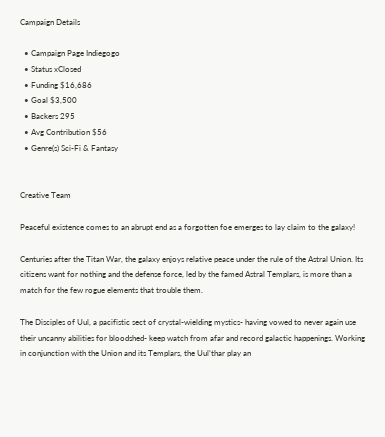Campaign Details

  • Campaign Page Indiegogo
  • Status xClosed
  • Funding $16,686
  • Goal $3,500
  • Backers 295
  • Avg Contribution $56
  • Genre(s) Sci-Fi & Fantasy


Creative Team

Peaceful existence comes to an abrupt end as a forgotten foe emerges to lay claim to the galaxy!

Centuries after the Titan War, the galaxy enjoys relative peace under the rule of the Astral Union. Its citizens want for nothing and the defense force, led by the famed Astral Templars, is more than a match for the few rogue elements that trouble them.

The Disciples of Uul, a pacifistic sect of crystal-wielding mystics- having vowed to never again use their uncanny abilities for bloodshed- keep watch from afar and record galactic happenings. Working in conjunction with the Union and its Templars, the Uul’thar play an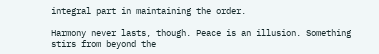integral part in maintaining the order.

Harmony never lasts, though. Peace is an illusion. Something stirs from beyond the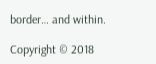border… and within.

Copyright © 2018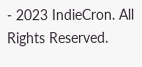- 2023 IndieCron. All Rights Reserved.